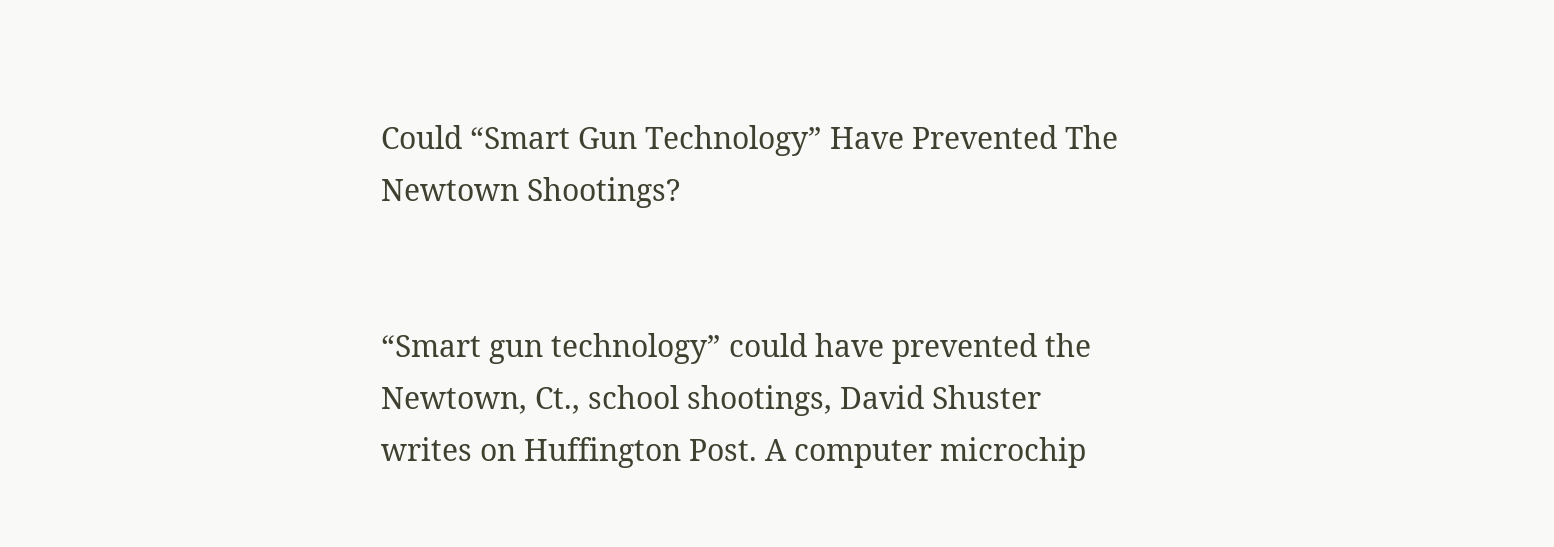Could “Smart Gun Technology” Have Prevented The Newtown Shootings?


“Smart gun technology” could have prevented the Newtown, Ct., school shootings, David Shuster writes on Huffington Post. A computer microchip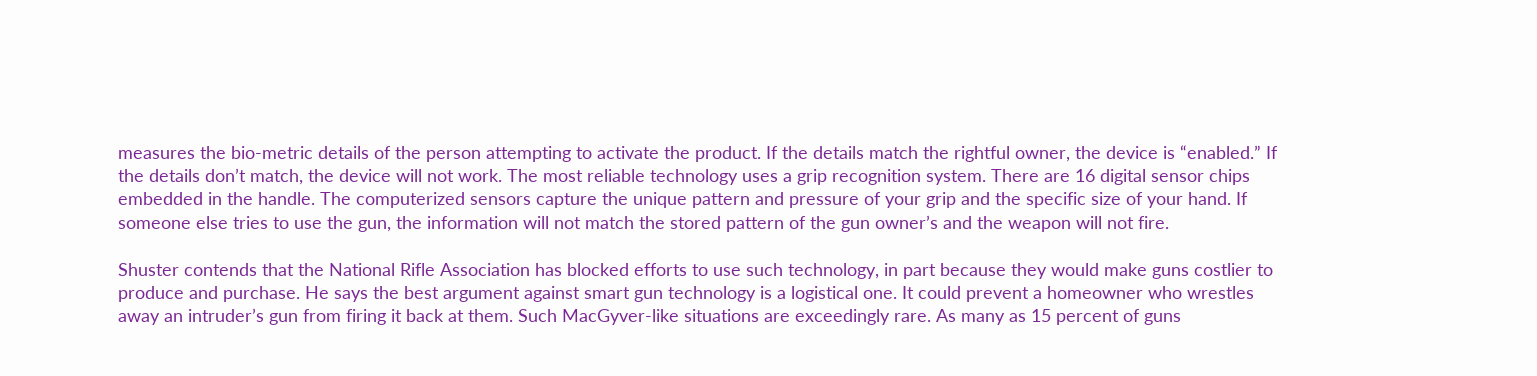measures the bio-metric details of the person attempting to activate the product. If the details match the rightful owner, the device is “enabled.” If the details don’t match, the device will not work. The most reliable technology uses a grip recognition system. There are 16 digital sensor chips embedded in the handle. The computerized sensors capture the unique pattern and pressure of your grip and the specific size of your hand. If someone else tries to use the gun, the information will not match the stored pattern of the gun owner’s and the weapon will not fire.

Shuster contends that the National Rifle Association has blocked efforts to use such technology, in part because they would make guns costlier to produce and purchase. He says the best argument against smart gun technology is a logistical one. It could prevent a homeowner who wrestles away an intruder’s gun from firing it back at them. Such MacGyver-like situations are exceedingly rare. As many as 15 percent of guns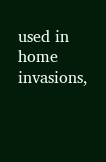used in home invasions,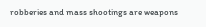robberies and mass shootings are weapons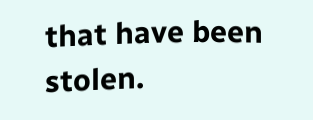that have been stolen.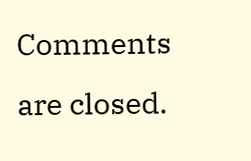Comments are closed.